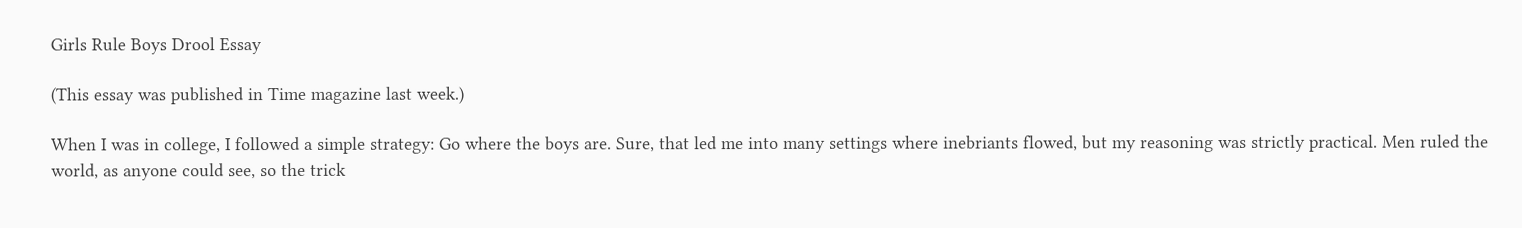Girls Rule Boys Drool Essay

(This essay was published in Time magazine last week.)

When I was in college, I followed a simple strategy: Go where the boys are. Sure, that led me into many settings where inebriants flowed, but my reasoning was strictly practical. Men ruled the world, as anyone could see, so the trick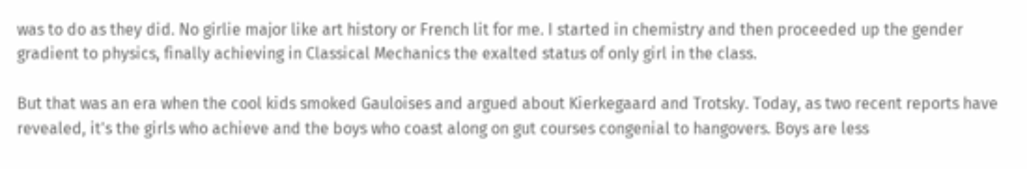was to do as they did. No girlie major like art history or French lit for me. I started in chemistry and then proceeded up the gender gradient to physics, finally achieving in Classical Mechanics the exalted status of only girl in the class.

But that was an era when the cool kids smoked Gauloises and argued about Kierkegaard and Trotsky. Today, as two recent reports have revealed, it's the girls who achieve and the boys who coast along on gut courses congenial to hangovers. Boys are less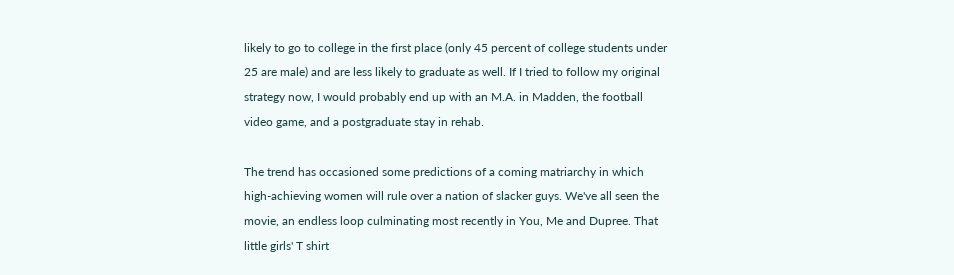likely to go to college in the first place (only 45 percent of college students under 25 are male) and are less likely to graduate as well. If I tried to follow my original strategy now, I would probably end up with an M.A. in Madden, the football video game, and a postgraduate stay in rehab.

The trend has occasioned some predictions of a coming matriarchy in which high-achieving women will rule over a nation of slacker guys. We've all seen the movie, an endless loop culminating most recently in You, Me and Dupree. That little girls' T shirt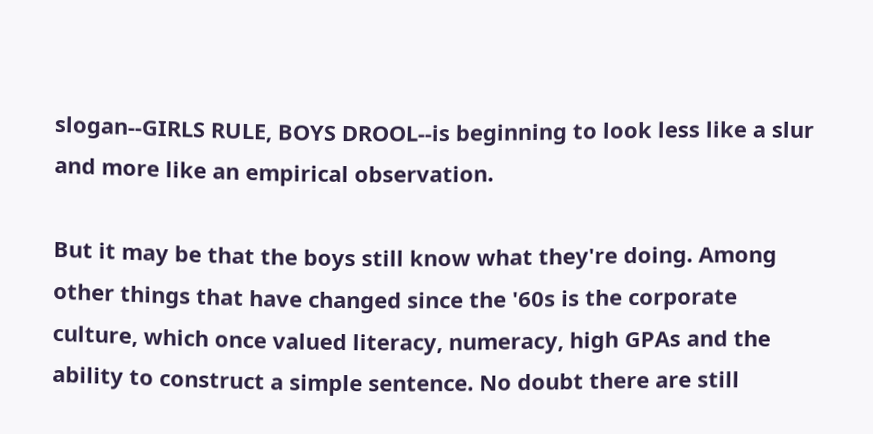slogan--GIRLS RULE, BOYS DROOL--is beginning to look less like a slur and more like an empirical observation.

But it may be that the boys still know what they're doing. Among other things that have changed since the '60s is the corporate culture, which once valued literacy, numeracy, high GPAs and the ability to construct a simple sentence. No doubt there are still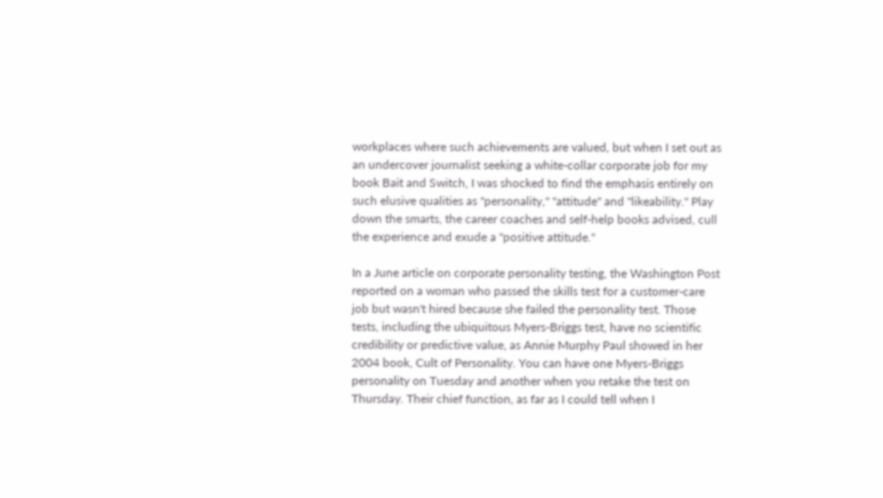workplaces where such achievements are valued, but when I set out as an undercover journalist seeking a white-collar corporate job for my book Bait and Switch, I was shocked to find the emphasis entirely on such elusive qualities as "personality," "attitude" and "likeability." Play down the smarts, the career coaches and self-help books advised, cull the experience and exude a "positive attitude."

In a June article on corporate personality testing, the Washington Post reported on a woman who passed the skills test for a customer-care job but wasn't hired because she failed the personality test. Those tests, including the ubiquitous Myers-Briggs test, have no scientific credibility or predictive value, as Annie Murphy Paul showed in her 2004 book, Cult of Personality. You can have one Myers-Briggs personality on Tuesday and another when you retake the test on Thursday. Their chief function, as far as I could tell when I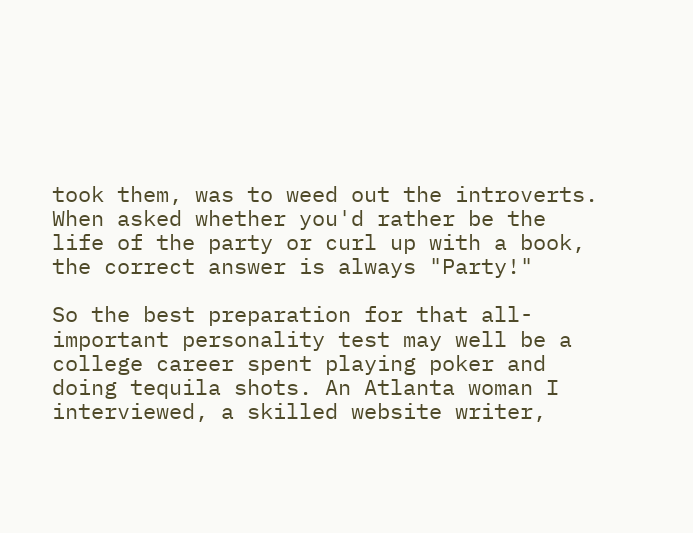took them, was to weed out the introverts. When asked whether you'd rather be the life of the party or curl up with a book, the correct answer is always "Party!"

So the best preparation for that all-important personality test may well be a college career spent playing poker and doing tequila shots. An Atlanta woman I interviewed, a skilled website writer,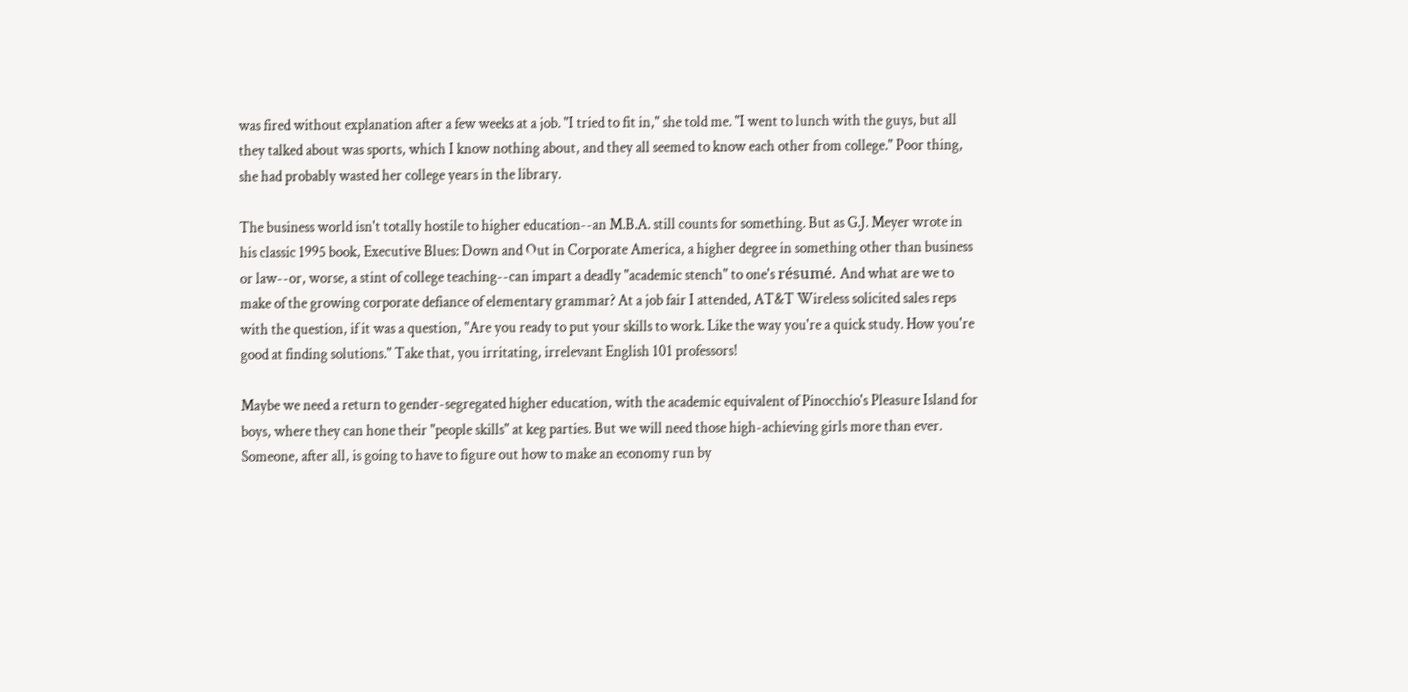was fired without explanation after a few weeks at a job. "I tried to fit in," she told me. "I went to lunch with the guys, but all they talked about was sports, which I know nothing about, and they all seemed to know each other from college." Poor thing, she had probably wasted her college years in the library.

The business world isn't totally hostile to higher education--an M.B.A. still counts for something. But as G.J. Meyer wrote in his classic 1995 book, Executive Blues: Down and Out in Corporate America, a higher degree in something other than business or law--or, worse, a stint of college teaching--can impart a deadly "academic stench" to one's résumé. And what are we to make of the growing corporate defiance of elementary grammar? At a job fair I attended, AT&T Wireless solicited sales reps with the question, if it was a question, "Are you ready to put your skills to work. Like the way you're a quick study. How you're good at finding solutions." Take that, you irritating, irrelevant English 101 professors!

Maybe we need a return to gender-segregated higher education, with the academic equivalent of Pinocchio's Pleasure Island for boys, where they can hone their "people skills" at keg parties. But we will need those high-achieving girls more than ever. Someone, after all, is going to have to figure out how to make an economy run by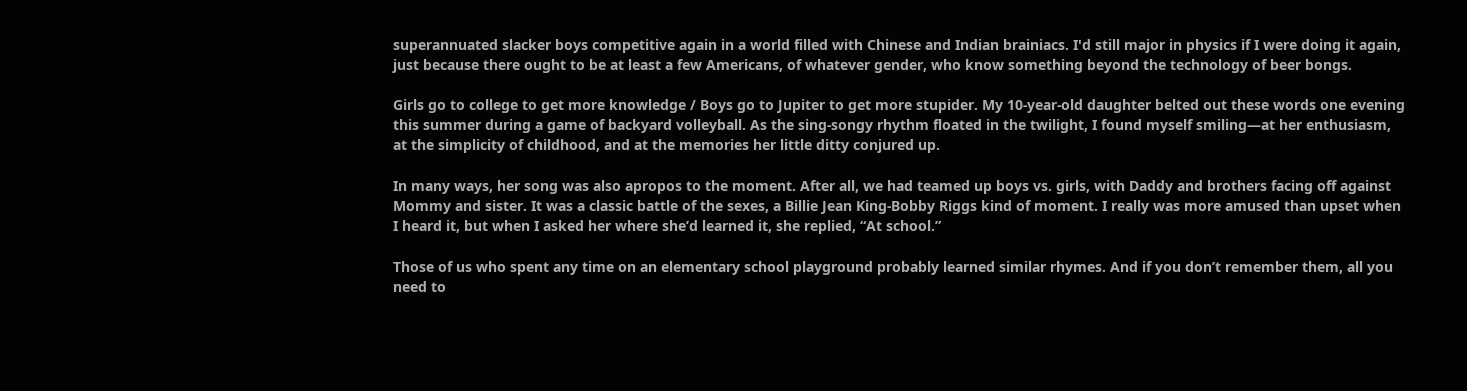superannuated slacker boys competitive again in a world filled with Chinese and Indian brainiacs. I'd still major in physics if I were doing it again, just because there ought to be at least a few Americans, of whatever gender, who know something beyond the technology of beer bongs.

Girls go to college to get more knowledge / Boys go to Jupiter to get more stupider. My 10-year-old daughter belted out these words one evening this summer during a game of backyard volleyball. As the sing-songy rhythm floated in the twilight, I found myself smiling—at her enthusiasm, at the simplicity of childhood, and at the memories her little ditty conjured up.

In many ways, her song was also apropos to the moment. After all, we had teamed up boys vs. girls, with Daddy and brothers facing off against Mommy and sister. It was a classic battle of the sexes, a Billie Jean King-Bobby Riggs kind of moment. I really was more amused than upset when I heard it, but when I asked her where she’d learned it, she replied, “At school.”

Those of us who spent any time on an elementary school playground probably learned similar rhymes. And if you don’t remember them, all you need to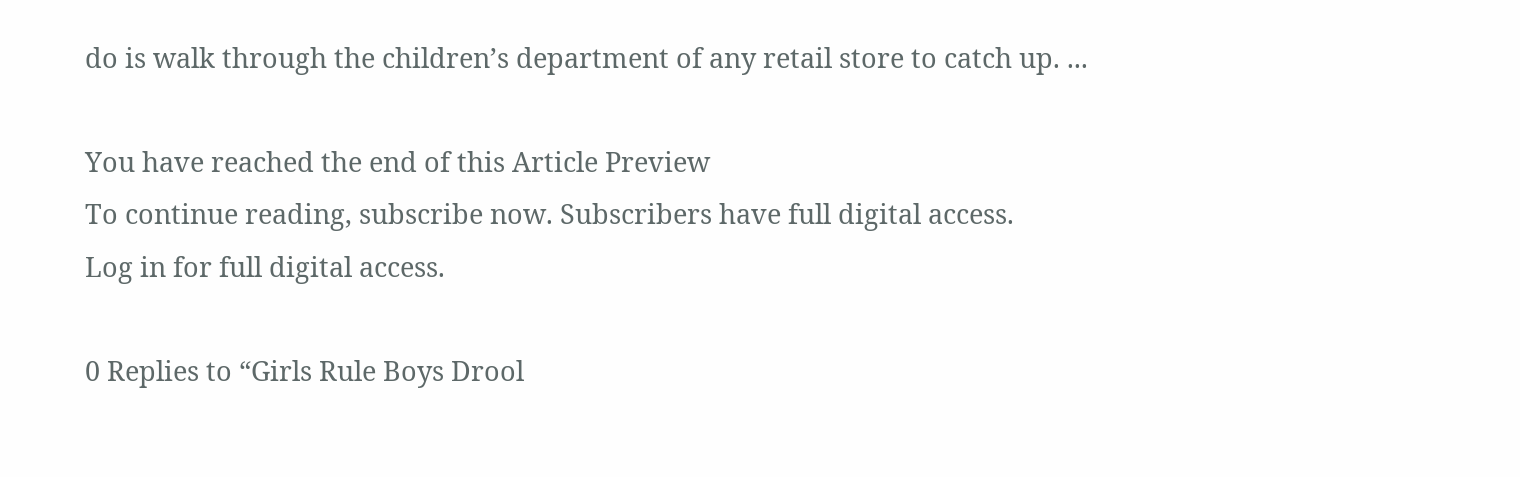do is walk through the children’s department of any retail store to catch up. ...

You have reached the end of this Article Preview
To continue reading, subscribe now. Subscribers have full digital access.
Log in for full digital access.

0 Replies to “Girls Rule Boys Drool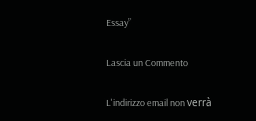Essay”

Lascia un Commento

L'indirizzo email non verrà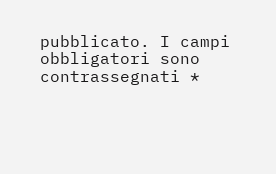pubblicato. I campi obbligatori sono contrassegnati *